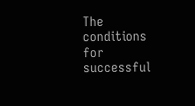The conditions for successful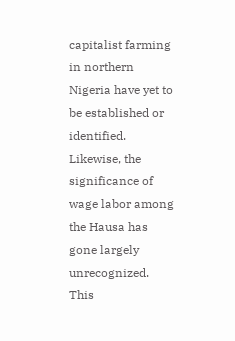capitalist farming in northern Nigeria have yet to be established or identified. Likewise, the significance of wage labor among the Hausa has gone largely unrecognized. This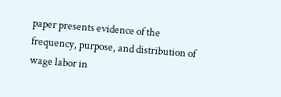paper presents evidence of the frequency, purpose, and distribution of wage labor in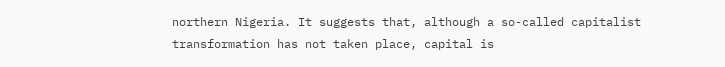northern Nigeria. It suggests that, although a so-called capitalist transformation has not taken place, capital is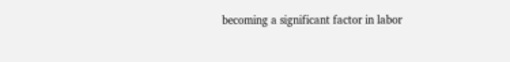becoming a significant factor in labor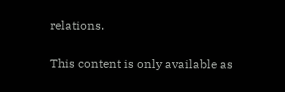relations.

This content is only available as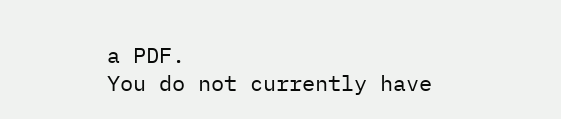a PDF.
You do not currently have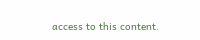access to this content.